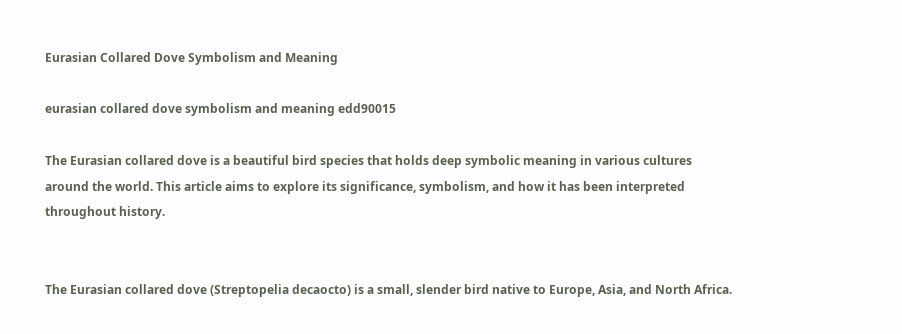Eurasian Collared Dove Symbolism and Meaning

eurasian collared dove symbolism and meaning edd90015

The Eurasian collared dove is a beautiful bird species that holds deep symbolic meaning in various cultures around the world. This article aims to explore its significance, symbolism, and how it has been interpreted throughout history.


The Eurasian collared dove (Streptopelia decaocto) is a small, slender bird native to Europe, Asia, and North Africa.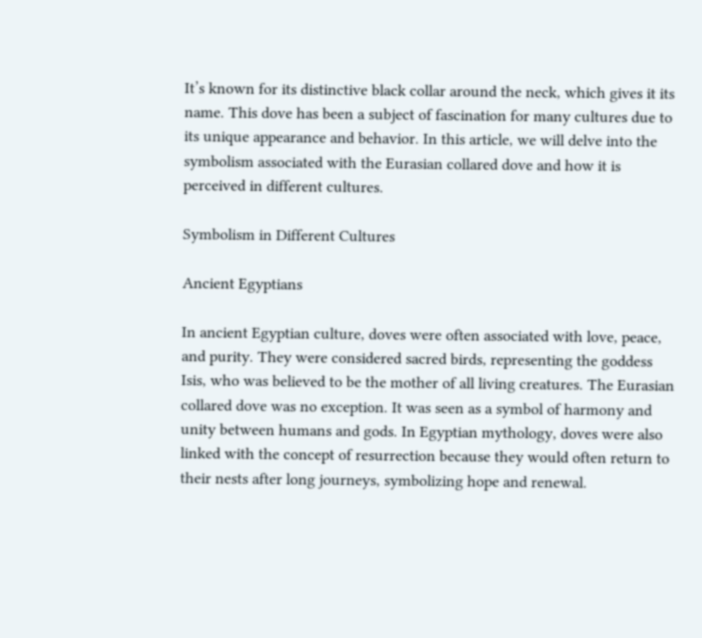It’s known for its distinctive black collar around the neck, which gives it its name. This dove has been a subject of fascination for many cultures due to its unique appearance and behavior. In this article, we will delve into the symbolism associated with the Eurasian collared dove and how it is perceived in different cultures.

Symbolism in Different Cultures

Ancient Egyptians

In ancient Egyptian culture, doves were often associated with love, peace, and purity. They were considered sacred birds, representing the goddess Isis, who was believed to be the mother of all living creatures. The Eurasian collared dove was no exception. It was seen as a symbol of harmony and unity between humans and gods. In Egyptian mythology, doves were also linked with the concept of resurrection because they would often return to their nests after long journeys, symbolizing hope and renewal.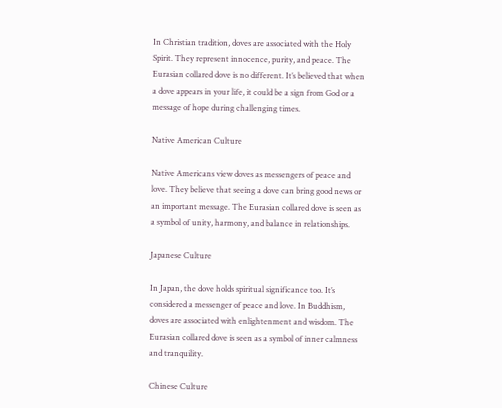In Christian tradition, doves are associated with the Holy Spirit. They represent innocence, purity, and peace. The Eurasian collared dove is no different. It’s believed that when a dove appears in your life, it could be a sign from God or a message of hope during challenging times.

Native American Culture

Native Americans view doves as messengers of peace and love. They believe that seeing a dove can bring good news or an important message. The Eurasian collared dove is seen as a symbol of unity, harmony, and balance in relationships.

Japanese Culture

In Japan, the dove holds spiritual significance too. It’s considered a messenger of peace and love. In Buddhism, doves are associated with enlightenment and wisdom. The Eurasian collared dove is seen as a symbol of inner calmness and tranquility.

Chinese Culture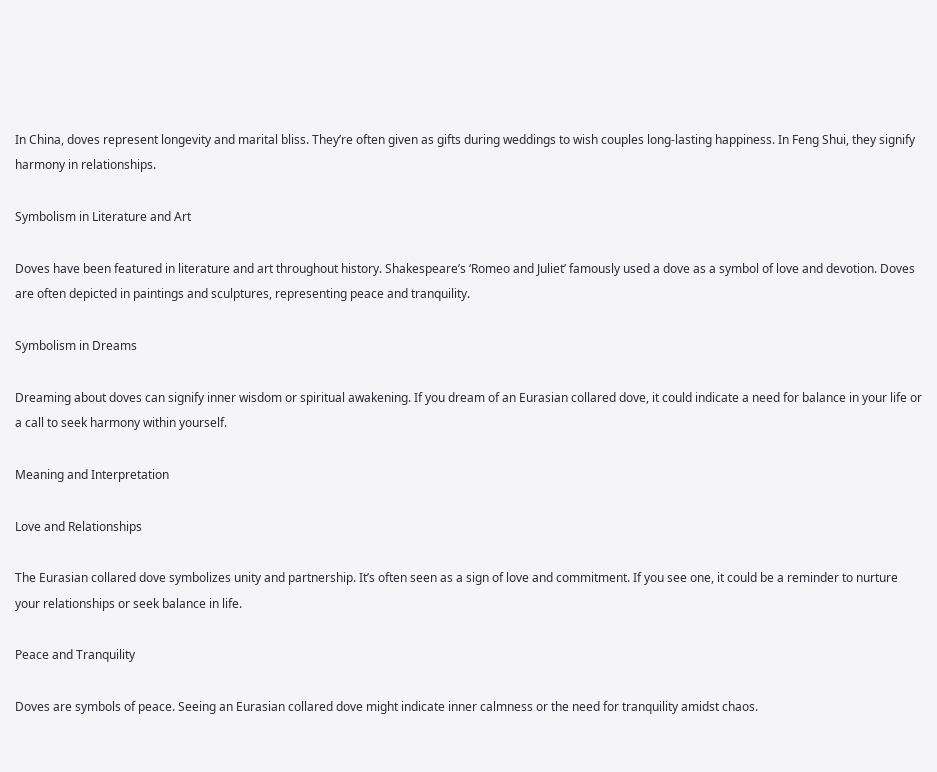In China, doves represent longevity and marital bliss. They’re often given as gifts during weddings to wish couples long-lasting happiness. In Feng Shui, they signify harmony in relationships.

Symbolism in Literature and Art

Doves have been featured in literature and art throughout history. Shakespeare’s ‘Romeo and Juliet’ famously used a dove as a symbol of love and devotion. Doves are often depicted in paintings and sculptures, representing peace and tranquility.

Symbolism in Dreams

Dreaming about doves can signify inner wisdom or spiritual awakening. If you dream of an Eurasian collared dove, it could indicate a need for balance in your life or a call to seek harmony within yourself.

Meaning and Interpretation

Love and Relationships

The Eurasian collared dove symbolizes unity and partnership. It’s often seen as a sign of love and commitment. If you see one, it could be a reminder to nurture your relationships or seek balance in life.

Peace and Tranquility

Doves are symbols of peace. Seeing an Eurasian collared dove might indicate inner calmness or the need for tranquility amidst chaos.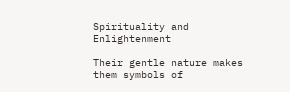Spirituality and Enlightenment

Their gentle nature makes them symbols of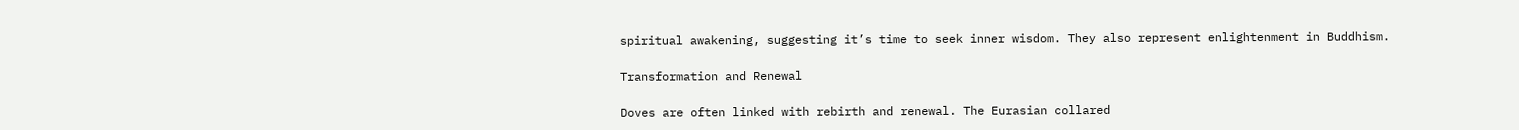spiritual awakening, suggesting it’s time to seek inner wisdom. They also represent enlightenment in Buddhism.

Transformation and Renewal

Doves are often linked with rebirth and renewal. The Eurasian collared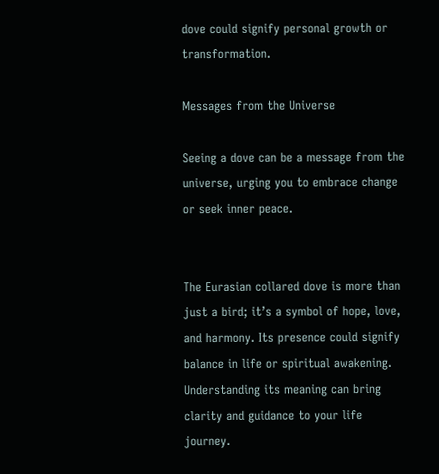dove could signify personal growth or transformation.

Messages from the Universe

Seeing a dove can be a message from the universe, urging you to embrace change or seek inner peace.


The Eurasian collared dove is more than just a bird; it’s a symbol of hope, love, and harmony. Its presence could signify balance in life or spiritual awakening. Understanding its meaning can bring clarity and guidance to your life journey.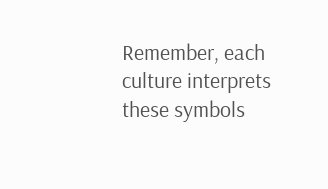Remember, each culture interprets these symbols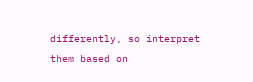differently, so interpret them based on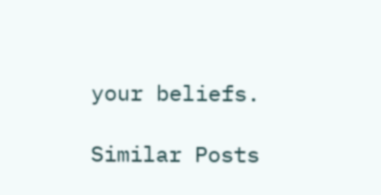your beliefs.

Similar Posts